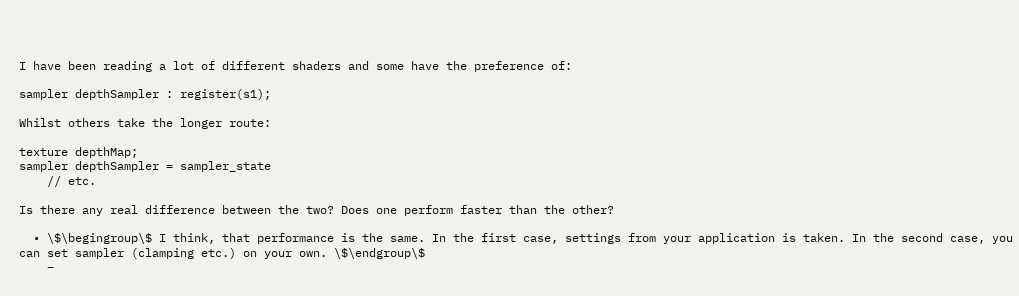I have been reading a lot of different shaders and some have the preference of:

sampler depthSampler : register(s1);

Whilst others take the longer route:

texture depthMap;
sampler depthSampler = sampler_state
    // etc.

Is there any real difference between the two? Does one perform faster than the other?

  • \$\begingroup\$ I think, that performance is the same. In the first case, settings from your application is taken. In the second case, you can set sampler (clamping etc.) on your own. \$\endgroup\$
    –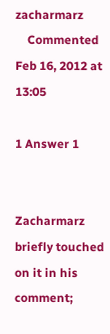zacharmarz
    Commented Feb 16, 2012 at 13:05

1 Answer 1


Zacharmarz briefly touched on it in his comment;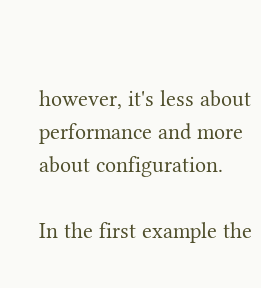however, it's less about performance and more about configuration.

In the first example the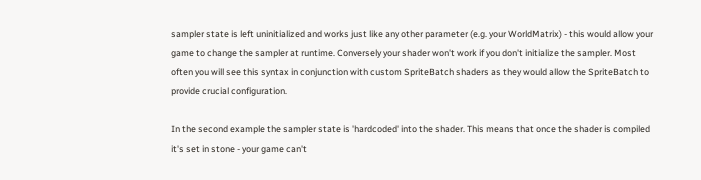sampler state is left uninitialized and works just like any other parameter (e.g. your WorldMatrix) - this would allow your game to change the sampler at runtime. Conversely your shader won't work if you don't initialize the sampler. Most often you will see this syntax in conjunction with custom SpriteBatch shaders as they would allow the SpriteBatch to provide crucial configuration.

In the second example the sampler state is 'hardcoded' into the shader. This means that once the shader is compiled it's set in stone - your game can't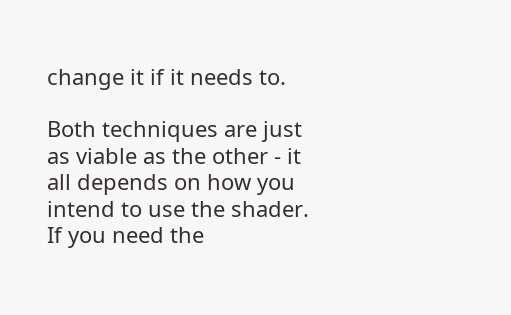change it if it needs to.

Both techniques are just as viable as the other - it all depends on how you intend to use the shader. If you need the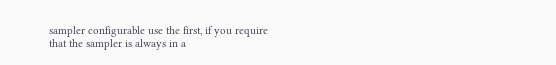sampler configurable use the first, if you require that the sampler is always in a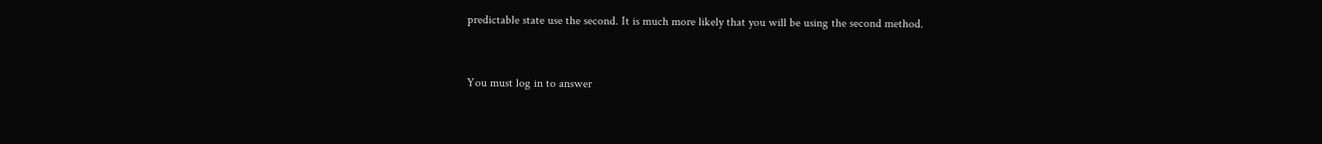predictable state use the second. It is much more likely that you will be using the second method.


You must log in to answer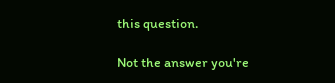this question.

Not the answer you're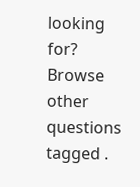looking for? Browse other questions tagged .